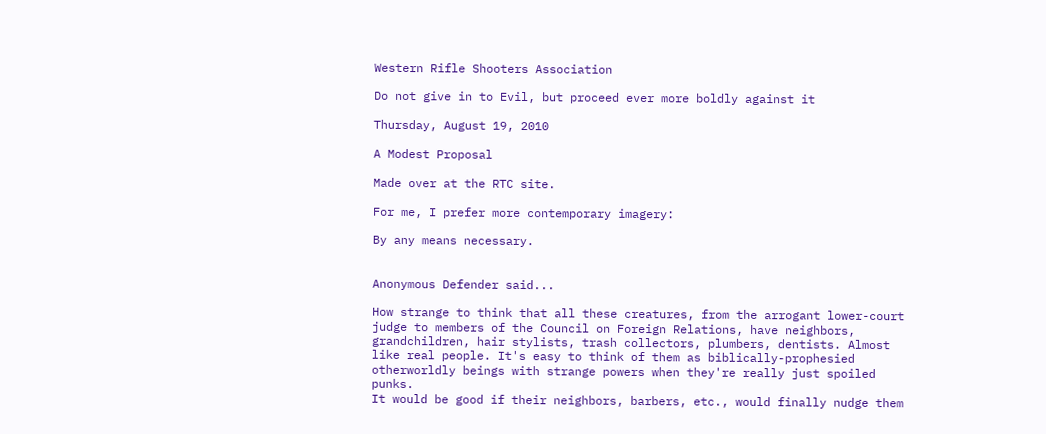Western Rifle Shooters Association

Do not give in to Evil, but proceed ever more boldly against it

Thursday, August 19, 2010

A Modest Proposal

Made over at the RTC site.

For me, I prefer more contemporary imagery:

By any means necessary.


Anonymous Defender said...

How strange to think that all these creatures, from the arrogant lower-court judge to members of the Council on Foreign Relations, have neighbors, grandchildren, hair stylists, trash collectors, plumbers, dentists. Almost like real people. It's easy to think of them as biblically-prophesied otherworldly beings with strange powers when they're really just spoiled punks.
It would be good if their neighbors, barbers, etc., would finally nudge them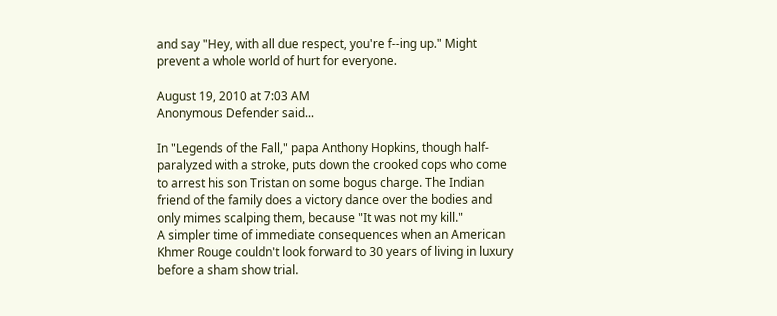and say "Hey, with all due respect, you're f--ing up." Might prevent a whole world of hurt for everyone.

August 19, 2010 at 7:03 AM
Anonymous Defender said...

In "Legends of the Fall," papa Anthony Hopkins, though half-paralyzed with a stroke, puts down the crooked cops who come to arrest his son Tristan on some bogus charge. The Indian friend of the family does a victory dance over the bodies and only mimes scalping them, because "It was not my kill."
A simpler time of immediate consequences when an American Khmer Rouge couldn't look forward to 30 years of living in luxury before a sham show trial.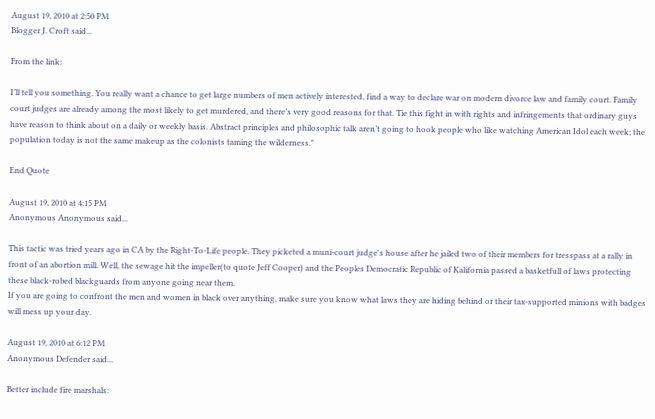August 19, 2010 at 2:50 PM
Blogger J. Croft said...

From the link:

I’ll tell you something. You really want a chance to get large numbers of men actively interested, find a way to declare war on modern divorce law and family court. Family court judges are already among the most likely to get murdered, and there’s very good reasons for that. Tie this fight in with rights and infringements that ordinary guys have reason to think about on a daily or weekly basis. Abstract principles and philosophic talk aren’t going to hook people who like watching American Idol each week; the population today is not the same makeup as the colonists taming the wilderness."

End Quote

August 19, 2010 at 4:15 PM
Anonymous Anonymous said...

This tactic was tried years ago in CA by the Right-To-Life people. They picketed a muni-court judge's house after he jailed two of their members for tresspass at a rally in front of an abortion mill. Well, the sewage hit the impeller(to quote Jeff Cooper) and the Peoples Democratic Republic of Kalifornia passed a basketfull of laws protecting these black-robed blackguards from anyone going near them.
If you are going to confront the men and women in black over anything, make sure you know what laws they are hiding behind or their tax-supported minions with badges will mess up your day.

August 19, 2010 at 6:12 PM
Anonymous Defender said...

Better include fire marshals: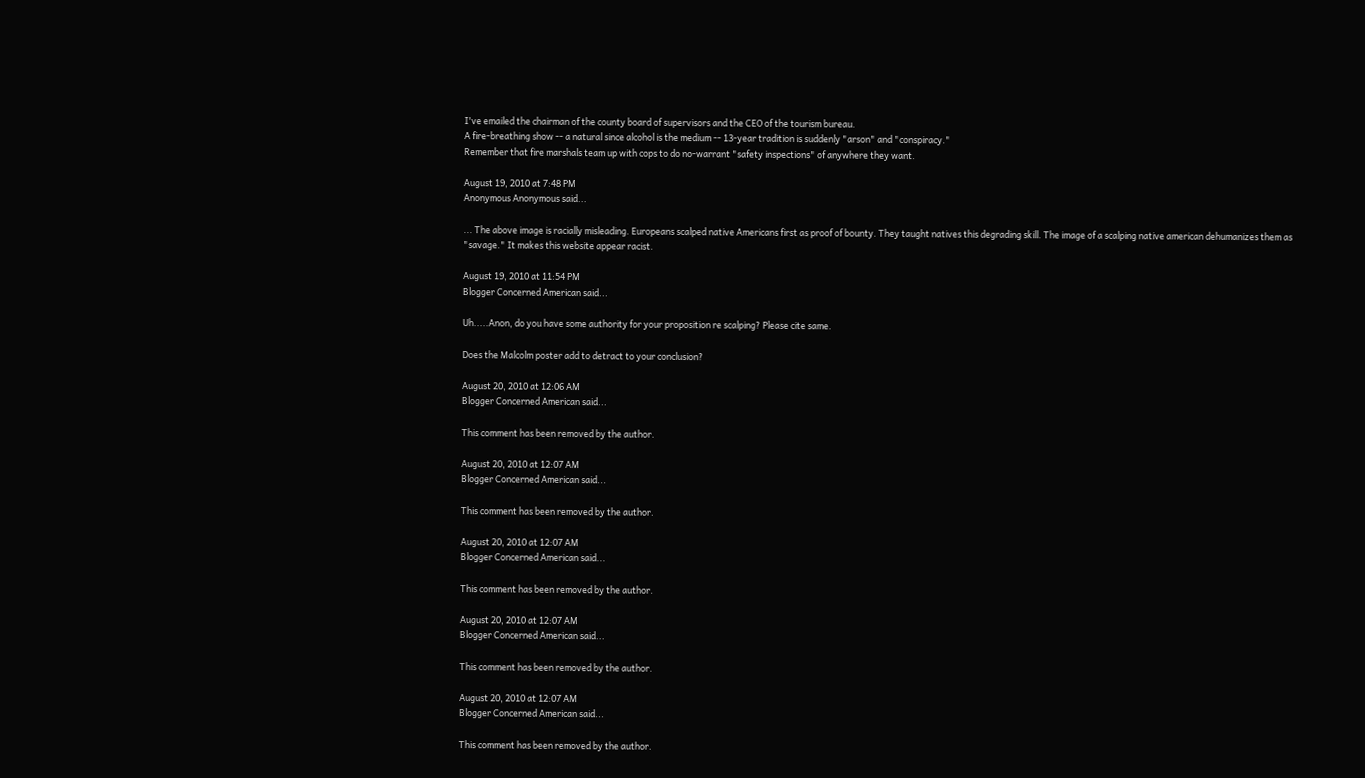I've emailed the chairman of the county board of supervisors and the CEO of the tourism bureau.
A fire-breathing show -- a natural since alcohol is the medium -- 13-year tradition is suddenly "arson" and "conspiracy."
Remember that fire marshals team up with cops to do no-warrant "safety inspections" of anywhere they want.

August 19, 2010 at 7:48 PM
Anonymous Anonymous said...

... The above image is racially misleading. Europeans scalped native Americans first as proof of bounty. They taught natives this degrading skill. The image of a scalping native american dehumanizes them as "savage." It makes this website appear racist.

August 19, 2010 at 11:54 PM
Blogger Concerned American said...

Uh.....Anon, do you have some authority for your proposition re scalping? Please cite same.

Does the Malcolm poster add to detract to your conclusion?

August 20, 2010 at 12:06 AM
Blogger Concerned American said...

This comment has been removed by the author.

August 20, 2010 at 12:07 AM
Blogger Concerned American said...

This comment has been removed by the author.

August 20, 2010 at 12:07 AM
Blogger Concerned American said...

This comment has been removed by the author.

August 20, 2010 at 12:07 AM
Blogger Concerned American said...

This comment has been removed by the author.

August 20, 2010 at 12:07 AM
Blogger Concerned American said...

This comment has been removed by the author.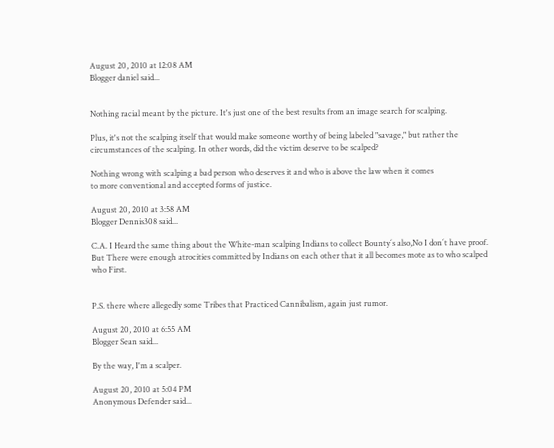August 20, 2010 at 12:08 AM
Blogger daniel said...


Nothing racial meant by the picture. It's just one of the best results from an image search for scalping.

Plus, it's not the scalping itself that would make someone worthy of being labeled "savage," but rather the circumstances of the scalping. In other words, did the victim deserve to be scalped?

Nothing wrong with scalping a bad person who deserves it and who is above the law when it comes
to more conventional and accepted forms of justice.

August 20, 2010 at 3:58 AM
Blogger Dennis308 said...

C.A. I Heard the same thing about the White-man scalping Indians to collect Bounty´s also,No I don´t have proof. But There were enough atrocities committed by Indians on each other that it all becomes mote as to who scalped who First.


P.S. there where allegedly some Tribes that Practiced Cannibalism, again just rumor.

August 20, 2010 at 6:55 AM
Blogger Sean said...

By the way, I'm a scalper.

August 20, 2010 at 5:04 PM
Anonymous Defender said...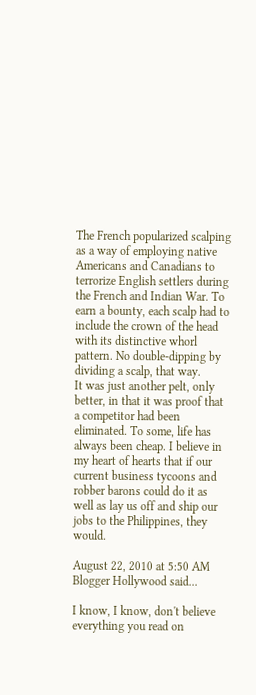The French popularized scalping as a way of employing native Americans and Canadians to terrorize English settlers during the French and Indian War. To earn a bounty, each scalp had to include the crown of the head with its distinctive whorl pattern. No double-dipping by dividing a scalp, that way.
It was just another pelt, only better, in that it was proof that a competitor had been eliminated. To some, life has always been cheap. I believe in my heart of hearts that if our current business tycoons and robber barons could do it as well as lay us off and ship our jobs to the Philippines, they would.

August 22, 2010 at 5:50 AM
Blogger Hollywood said...

I know, I know, don't believe everything you read on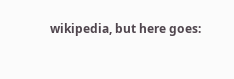wikipedia, but here goes: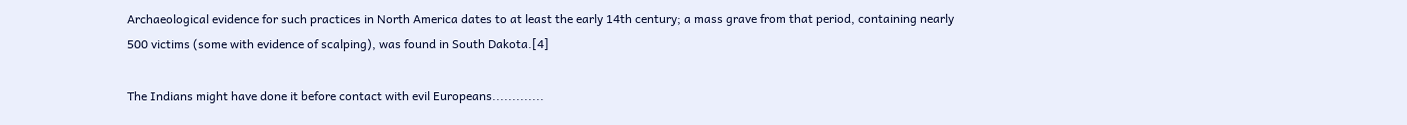Archaeological evidence for such practices in North America dates to at least the early 14th century; a mass grave from that period, containing nearly 500 victims (some with evidence of scalping), was found in South Dakota.[4]

The Indians might have done it before contact with evil Europeans.............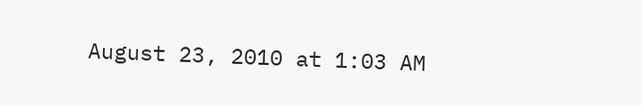August 23, 2010 at 1:03 AM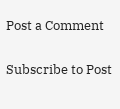Post a Comment

Subscribe to Post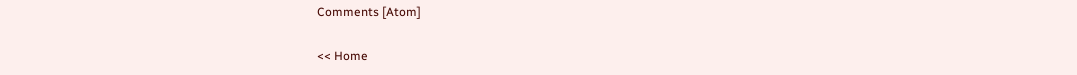Comments [Atom]

<< Home